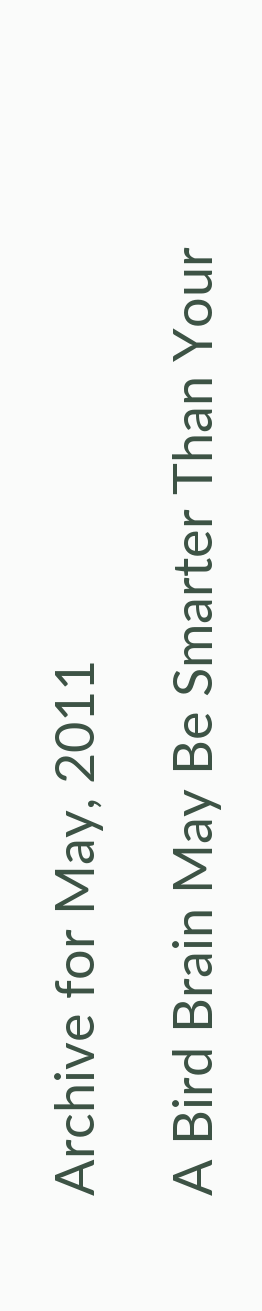Archive for May, 2011

A Bird Brain May Be Smarter Than Your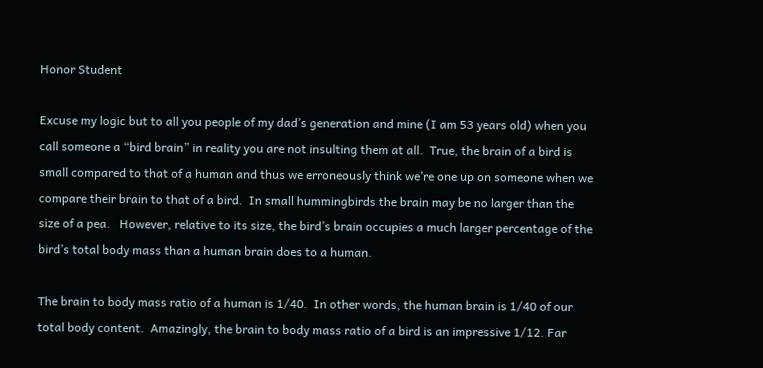Honor Student

Excuse my logic but to all you people of my dad’s generation and mine (I am 53 years old) when you call someone a “bird brain” in reality you are not insulting them at all.  True, the brain of a bird is small compared to that of a human and thus we erroneously think we’re one up on someone when we compare their brain to that of a bird.  In small hummingbirds the brain may be no larger than the size of a pea.   However, relative to its size, the bird’s brain occupies a much larger percentage of the bird’s total body mass than a human brain does to a human.

The brain to body mass ratio of a human is 1/40.  In other words, the human brain is 1/40 of our total body content.  Amazingly, the brain to body mass ratio of a bird is an impressive 1/12. Far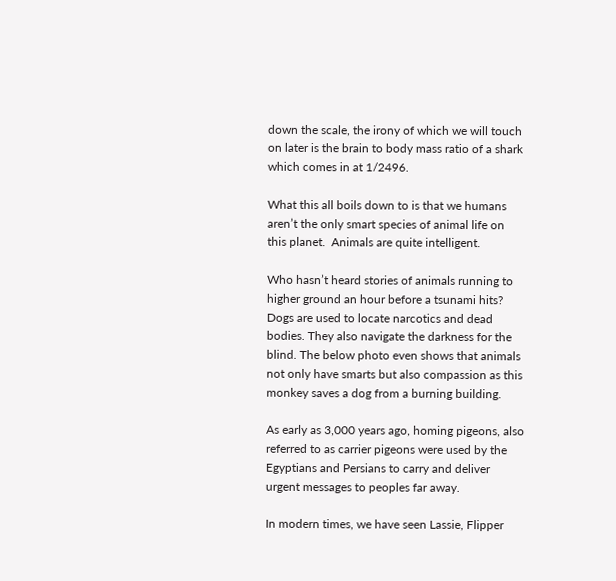down the scale, the irony of which we will touch on later is the brain to body mass ratio of a shark which comes in at 1/2496.

What this all boils down to is that we humans aren’t the only smart species of animal life on this planet.  Animals are quite intelligent.

Who hasn’t heard stories of animals running to higher ground an hour before a tsunami hits?  Dogs are used to locate narcotics and dead bodies. They also navigate the darkness for the blind. The below photo even shows that animals not only have smarts but also compassion as this monkey saves a dog from a burning building.

As early as 3,000 years ago, homing pigeons, also referred to as carrier pigeons were used by the Egyptians and Persians to carry and deliver urgent messages to peoples far away.

In modern times, we have seen Lassie, Flipper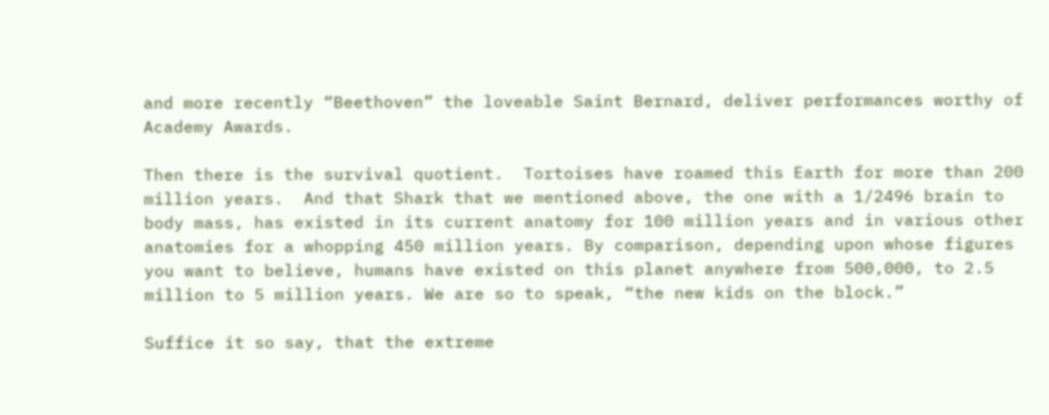and more recently “Beethoven” the loveable Saint Bernard, deliver performances worthy of Academy Awards.

Then there is the survival quotient.  Tortoises have roamed this Earth for more than 200 million years.  And that Shark that we mentioned above, the one with a 1/2496 brain to body mass, has existed in its current anatomy for 100 million years and in various other anatomies for a whopping 450 million years. By comparison, depending upon whose figures you want to believe, humans have existed on this planet anywhere from 500,000, to 2.5 million to 5 million years. We are so to speak, “the new kids on the block.”

Suffice it so say, that the extreme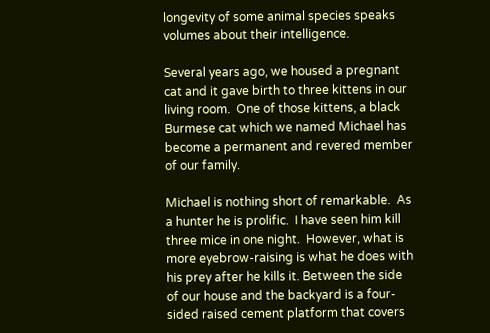longevity of some animal species speaks volumes about their intelligence.

Several years ago, we housed a pregnant cat and it gave birth to three kittens in our living room.  One of those kittens, a black Burmese cat which we named Michael has become a permanent and revered member of our family.

Michael is nothing short of remarkable.  As a hunter he is prolific.  I have seen him kill three mice in one night.  However, what is more eyebrow-raising is what he does with his prey after he kills it. Between the side of our house and the backyard is a four-sided raised cement platform that covers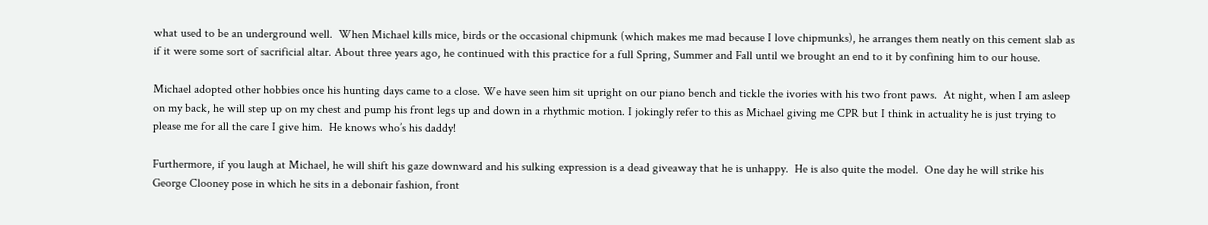what used to be an underground well.  When Michael kills mice, birds or the occasional chipmunk (which makes me mad because I love chipmunks), he arranges them neatly on this cement slab as if it were some sort of sacrificial altar. About three years ago, he continued with this practice for a full Spring, Summer and Fall until we brought an end to it by confining him to our house.

Michael adopted other hobbies once his hunting days came to a close. We have seen him sit upright on our piano bench and tickle the ivories with his two front paws.  At night, when I am asleep on my back, he will step up on my chest and pump his front legs up and down in a rhythmic motion. I jokingly refer to this as Michael giving me CPR but I think in actuality he is just trying to please me for all the care I give him.  He knows who’s his daddy!

Furthermore, if you laugh at Michael, he will shift his gaze downward and his sulking expression is a dead giveaway that he is unhappy.  He is also quite the model.  One day he will strike his George Clooney pose in which he sits in a debonair fashion, front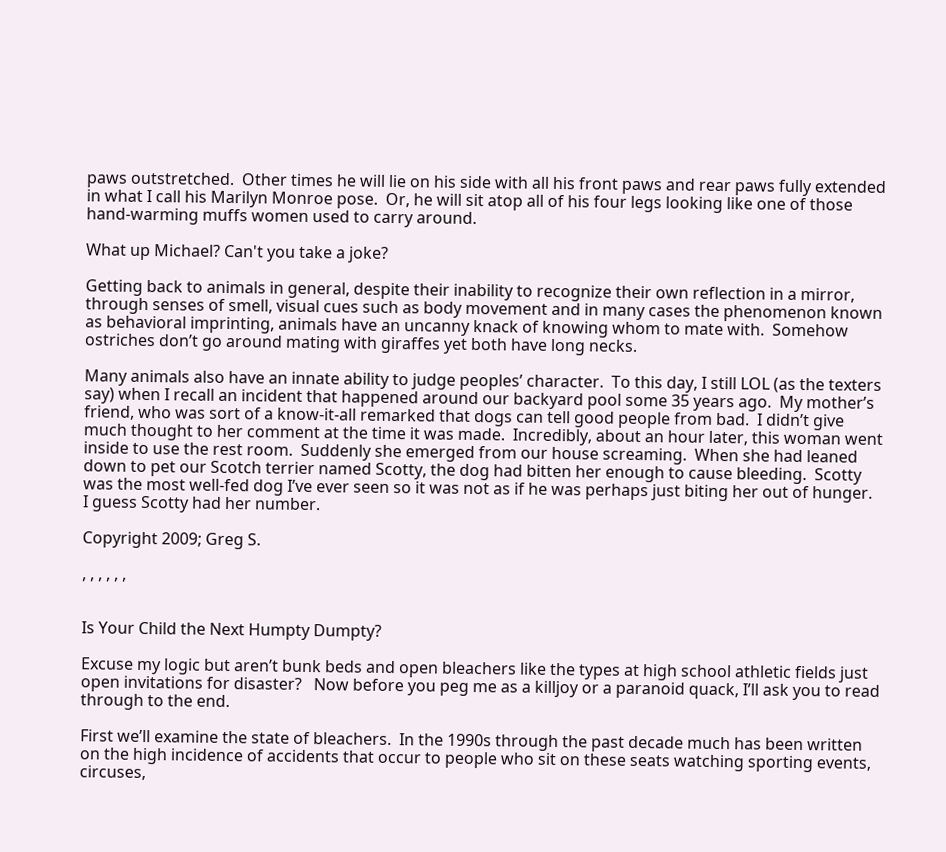paws outstretched.  Other times he will lie on his side with all his front paws and rear paws fully extended in what I call his Marilyn Monroe pose.  Or, he will sit atop all of his four legs looking like one of those hand-warming muffs women used to carry around.

What up Michael? Can't you take a joke?

Getting back to animals in general, despite their inability to recognize their own reflection in a mirror, through senses of smell, visual cues such as body movement and in many cases the phenomenon known as behavioral imprinting, animals have an uncanny knack of knowing whom to mate with.  Somehow ostriches don’t go around mating with giraffes yet both have long necks.

Many animals also have an innate ability to judge peoples’ character.  To this day, I still LOL (as the texters say) when I recall an incident that happened around our backyard pool some 35 years ago.  My mother’s friend, who was sort of a know-it-all remarked that dogs can tell good people from bad.  I didn’t give much thought to her comment at the time it was made.  Incredibly, about an hour later, this woman went inside to use the rest room.  Suddenly she emerged from our house screaming.  When she had leaned down to pet our Scotch terrier named Scotty, the dog had bitten her enough to cause bleeding.  Scotty was the most well-fed dog I’ve ever seen so it was not as if he was perhaps just biting her out of hunger.  I guess Scotty had her number.

Copyright 2009; Greg S.

, , , , , ,


Is Your Child the Next Humpty Dumpty?

Excuse my logic but aren’t bunk beds and open bleachers like the types at high school athletic fields just open invitations for disaster?   Now before you peg me as a killjoy or a paranoid quack, I’ll ask you to read through to the end.

First we’ll examine the state of bleachers.  In the 1990s through the past decade much has been written on the high incidence of accidents that occur to people who sit on these seats watching sporting events, circuses,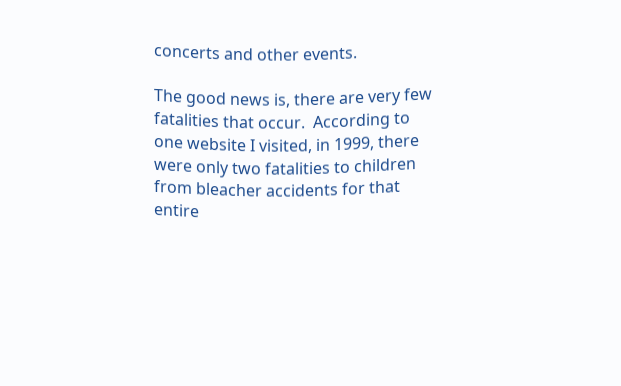concerts and other events.

The good news is, there are very few fatalities that occur.  According to one website I visited, in 1999, there were only two fatalities to children from bleacher accidents for that entire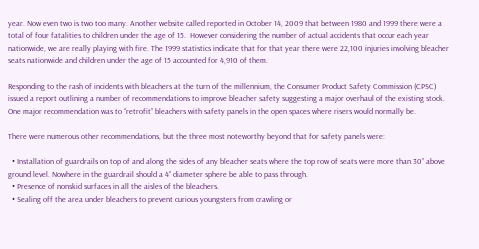year. Now even two is two too many. Another website called reported in October 14, 2009 that between 1980 and 1999 there were a total of four fatalities to children under the age of 15.  However considering the number of actual accidents that occur each year nationwide, we are really playing with fire. The 1999 statistics indicate that for that year there were 22,100 injuries involving bleacher seats nationwide and children under the age of 15 accounted for 4,910 of them.

Responding to the rash of incidents with bleachers at the turn of the millennium, the Consumer Product Safety Commission (CPSC) issued a report outlining a number of recommendations to improve bleacher safety suggesting a major overhaul of the existing stock.  One major recommendation was to “retrofit” bleachers with safety panels in the open spaces where risers would normally be.

There were numerous other recommendations, but the three most noteworthy beyond that for safety panels were:

  • Installation of guardrails on top of and along the sides of any bleacher seats where the top row of seats were more than 30” above ground level. Nowhere in the guardrail should a 4” diameter sphere be able to pass through.
  • Presence of nonskid surfaces in all the aisles of the bleachers.
  • Sealing off the area under bleachers to prevent curious youngsters from crawling or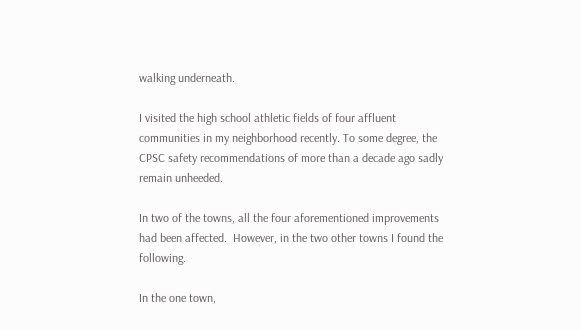walking underneath.

I visited the high school athletic fields of four affluent communities in my neighborhood recently. To some degree, the CPSC safety recommendations of more than a decade ago sadly remain unheeded.

In two of the towns, all the four aforementioned improvements had been affected.  However, in the two other towns I found the following.

In the one town,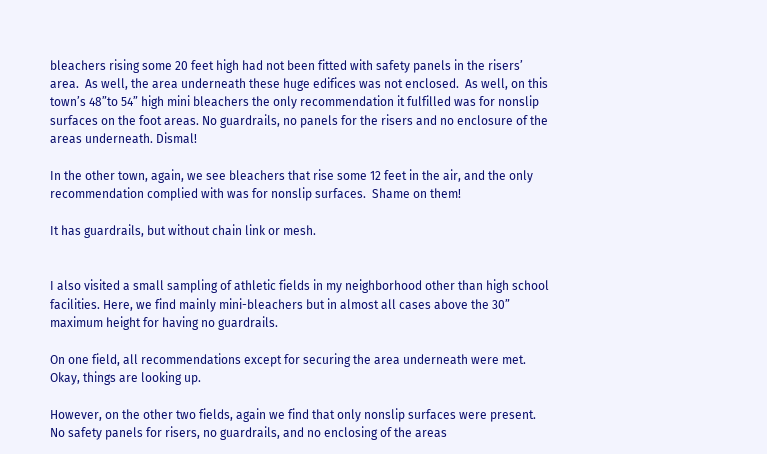bleachers rising some 20 feet high had not been fitted with safety panels in the risers’ area.  As well, the area underneath these huge edifices was not enclosed.  As well, on this town’s 48”to 54” high mini bleachers the only recommendation it fulfilled was for nonslip surfaces on the foot areas. No guardrails, no panels for the risers and no enclosure of the areas underneath. Dismal!

In the other town, again, we see bleachers that rise some 12 feet in the air, and the only recommendation complied with was for nonslip surfaces.  Shame on them!

It has guardrails, but without chain link or mesh.


I also visited a small sampling of athletic fields in my neighborhood other than high school facilities. Here, we find mainly mini-bleachers but in almost all cases above the 30” maximum height for having no guardrails.

On one field, all recommendations except for securing the area underneath were met.  Okay, things are looking up.

However, on the other two fields, again we find that only nonslip surfaces were present.  No safety panels for risers, no guardrails, and no enclosing of the areas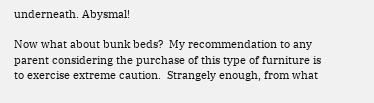underneath. Abysmal!

Now what about bunk beds?  My recommendation to any parent considering the purchase of this type of furniture is to exercise extreme caution.  Strangely enough, from what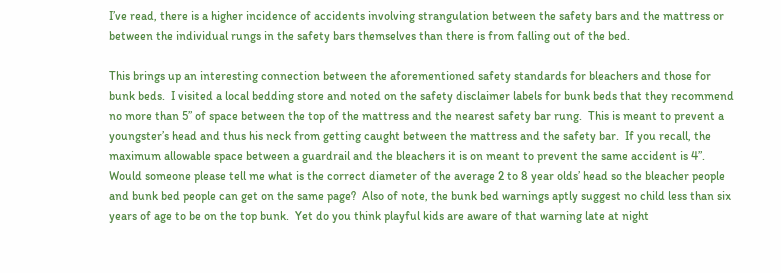I’ve read, there is a higher incidence of accidents involving strangulation between the safety bars and the mattress or between the individual rungs in the safety bars themselves than there is from falling out of the bed.

This brings up an interesting connection between the aforementioned safety standards for bleachers and those for bunk beds.  I visited a local bedding store and noted on the safety disclaimer labels for bunk beds that they recommend no more than 5” of space between the top of the mattress and the nearest safety bar rung.  This is meant to prevent a youngster’s head and thus his neck from getting caught between the mattress and the safety bar.  If you recall, the maximum allowable space between a guardrail and the bleachers it is on meant to prevent the same accident is 4”.  Would someone please tell me what is the correct diameter of the average 2 to 8 year olds’ head so the bleacher people and bunk bed people can get on the same page?  Also of note, the bunk bed warnings aptly suggest no child less than six years of age to be on the top bunk.  Yet do you think playful kids are aware of that warning late at night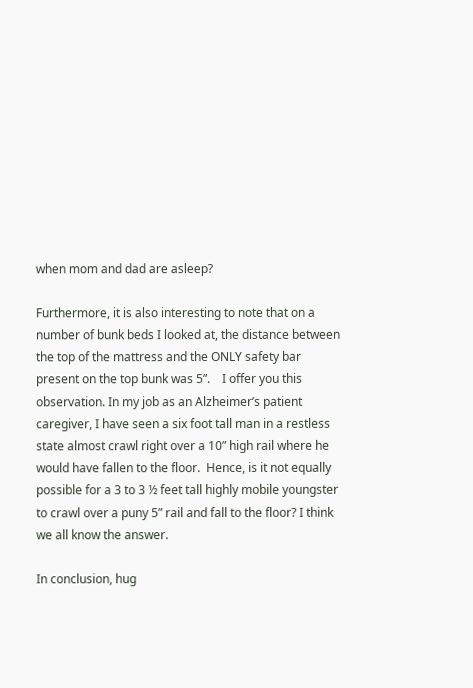when mom and dad are asleep?

Furthermore, it is also interesting to note that on a number of bunk beds I looked at, the distance between the top of the mattress and the ONLY safety bar present on the top bunk was 5”.    I offer you this observation. In my job as an Alzheimer’s patient caregiver, I have seen a six foot tall man in a restless state almost crawl right over a 10” high rail where he would have fallen to the floor.  Hence, is it not equally possible for a 3 to 3 ½ feet tall highly mobile youngster to crawl over a puny 5” rail and fall to the floor? I think we all know the answer.

In conclusion, hug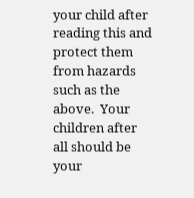your child after reading this and protect them from hazards such as the above.  Your children after all should be your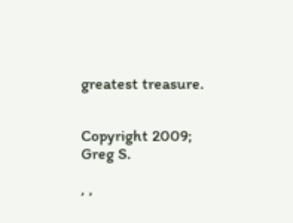greatest treasure.


Copyright 2009; Greg S.

, ,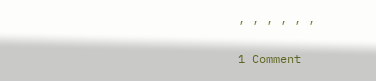, , , , , ,

1 Comment